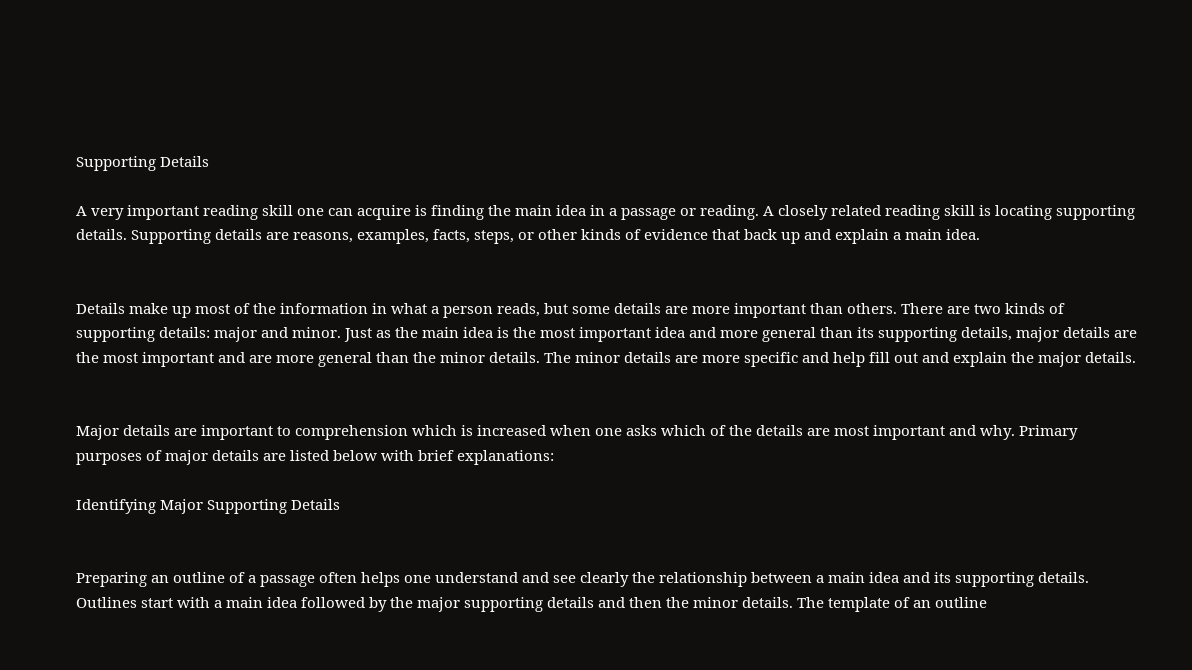Supporting Details

A very important reading skill one can acquire is finding the main idea in a passage or reading. A closely related reading skill is locating supporting details. Supporting details are reasons, examples, facts, steps, or other kinds of evidence that back up and explain a main idea.


Details make up most of the information in what a person reads, but some details are more important than others. There are two kinds of supporting details: major and minor. Just as the main idea is the most important idea and more general than its supporting details, major details are the most important and are more general than the minor details. The minor details are more specific and help fill out and explain the major details.


Major details are important to comprehension which is increased when one asks which of the details are most important and why. Primary purposes of major details are listed below with brief explanations:

Identifying Major Supporting Details


Preparing an outline of a passage often helps one understand and see clearly the relationship between a main idea and its supporting details. Outlines start with a main idea followed by the major supporting details and then the minor details. The template of an outline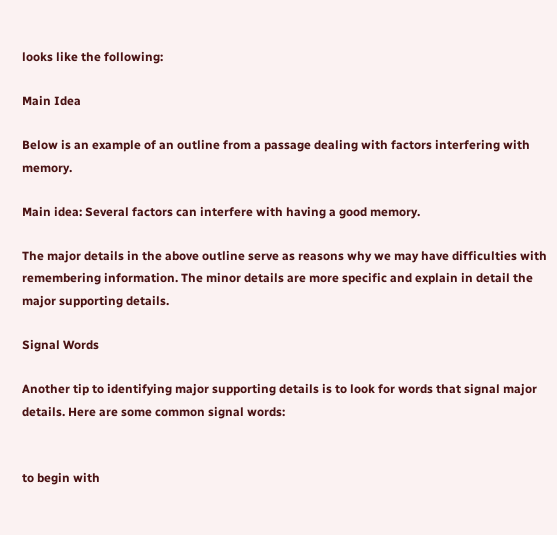looks like the following:

Main Idea

Below is an example of an outline from a passage dealing with factors interfering with memory.

Main idea: Several factors can interfere with having a good memory.

The major details in the above outline serve as reasons why we may have difficulties with remembering information. The minor details are more specific and explain in detail the major supporting details.

Signal Words

Another tip to identifying major supporting details is to look for words that signal major details. Here are some common signal words:


to begin with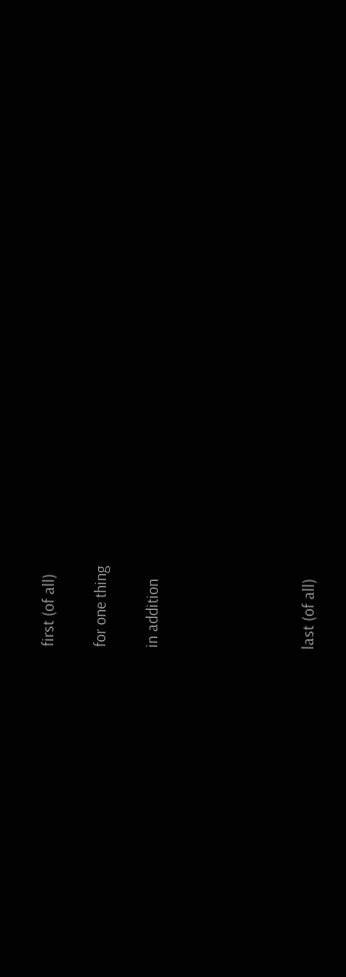first (of all)

for one thing

in addition





last (of all)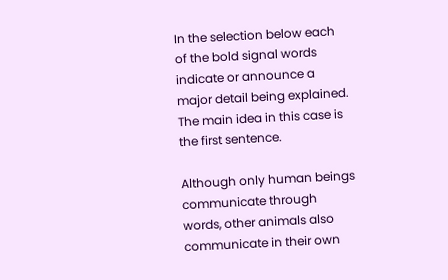In the selection below each of the bold signal words indicate or announce a major detail being explained. The main idea in this case is the first sentence.

Although only human beings communicate through words, other animals also communicate in their own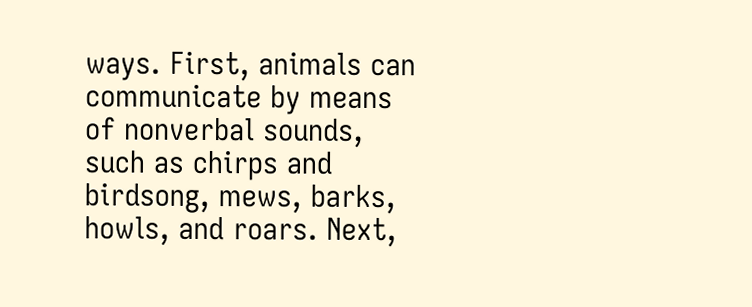ways. First, animals can communicate by means of nonverbal sounds, such as chirps and birdsong, mews, barks, howls, and roars. Next,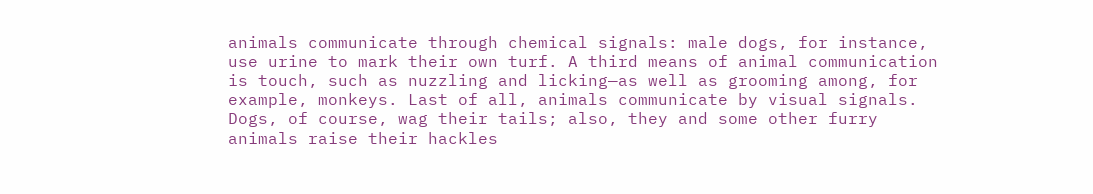animals communicate through chemical signals: male dogs, for instance, use urine to mark their own turf. A third means of animal communication is touch, such as nuzzling and licking—as well as grooming among, for example, monkeys. Last of all, animals communicate by visual signals. Dogs, of course, wag their tails; also, they and some other furry animals raise their hackles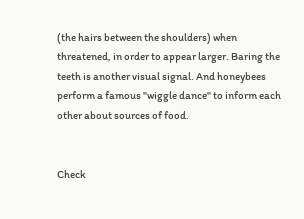(the hairs between the shoulders) when threatened, in order to appear larger. Baring the teeth is another visual signal. And honeybees perform a famous "wiggle dance" to inform each other about sources of food.


Check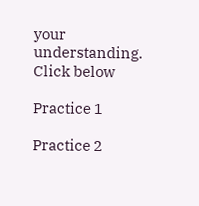your understanding. Click below

Practice 1

Practice 2